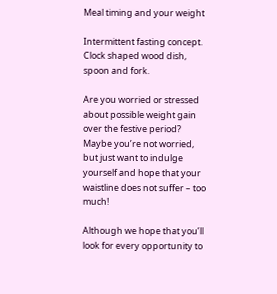Meal timing and your weight

Intermittent fasting concept. Clock shaped wood dish, spoon and fork.

Are you worried or stressed about possible weight gain over the festive period? Maybe you’re not worried, but just want to indulge yourself and hope that your waistline does not suffer – too much!

Although we hope that you’ll look for every opportunity to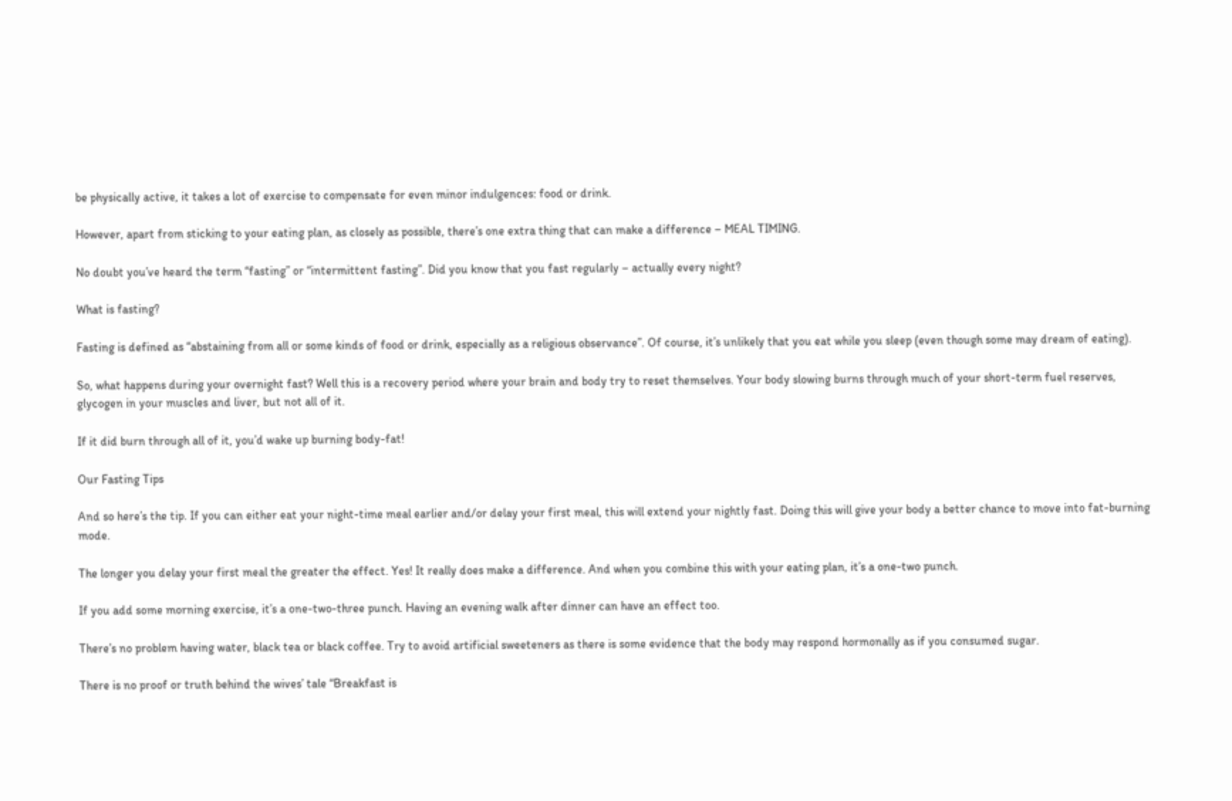be physically active, it takes a lot of exercise to compensate for even minor indulgences: food or drink.

However, apart from sticking to your eating plan, as closely as possible, there’s one extra thing that can make a difference – MEAL TIMING.

No doubt you’ve heard the term “fasting” or “intermittent fasting”. Did you know that you fast regularly – actually every night?

What is fasting?

Fasting is defined as “abstaining from all or some kinds of food or drink, especially as a religious observance”. Of course, it’s unlikely that you eat while you sleep (even though some may dream of eating).

So, what happens during your overnight fast? Well this is a recovery period where your brain and body try to reset themselves. Your body slowing burns through much of your short-term fuel reserves, glycogen in your muscles and liver, but not all of it.

If it did burn through all of it, you’d wake up burning body-fat!

Our Fasting Tips

And so here’s the tip. If you can either eat your night-time meal earlier and/or delay your first meal, this will extend your nightly fast. Doing this will give your body a better chance to move into fat-burning mode.

The longer you delay your first meal the greater the effect. Yes! It really does make a difference. And when you combine this with your eating plan, it’s a one-two punch.

If you add some morning exercise, it’s a one-two-three punch. Having an evening walk after dinner can have an effect too.

There’s no problem having water, black tea or black coffee. Try to avoid artificial sweeteners as there is some evidence that the body may respond hormonally as if you consumed sugar.

There is no proof or truth behind the wives’ tale “Breakfast is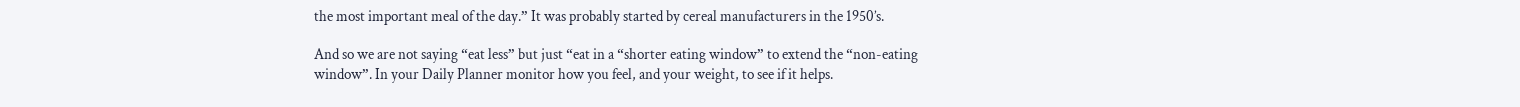the most important meal of the day.” It was probably started by cereal manufacturers in the 1950’s.

And so we are not saying “eat less” but just “eat in a “shorter eating window” to extend the “non-eating window”. In your Daily Planner monitor how you feel, and your weight, to see if it helps.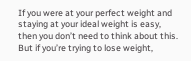If you were at your perfect weight and staying at your ideal weight is easy, then you don’t need to think about this. But if you’re trying to lose weight,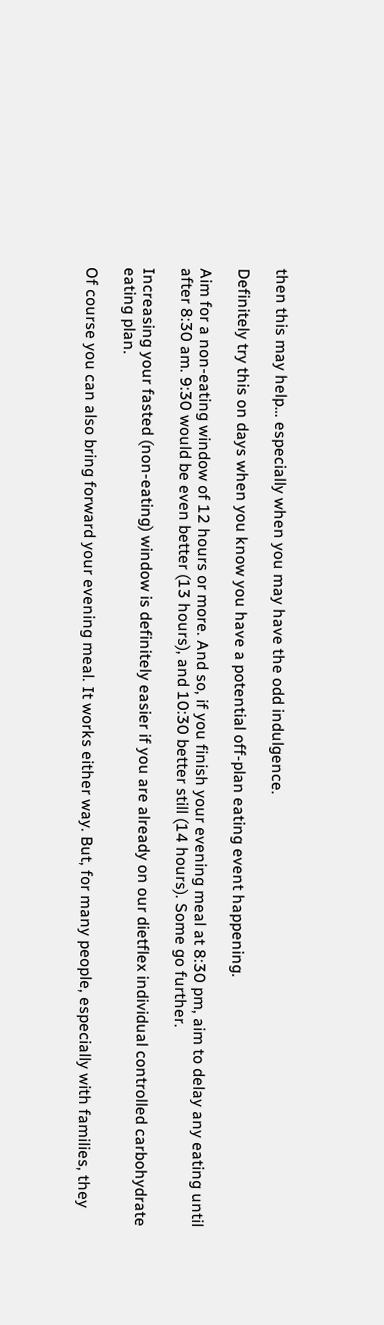then this may help… especially when you may have the odd indulgence.

Definitely try this on days when you know you have a potential off-plan eating event happening.

Aim for a non-eating window of 12 hours or more. And so, if you finish your evening meal at 8:30 pm, aim to delay any eating until after 8:30 am. 9:30 would be even better (13 hours), and 10:30 better still (14 hours). Some go further.

Increasing your fasted (non-eating) window is definitely easier if you are already on our dietflex individual controlled carbohydrate eating plan.

Of course you can also bring forward your evening meal. It works either way. But, for many people, especially with families, they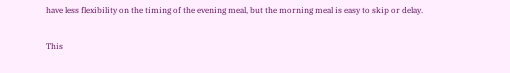have less flexibility on the timing of the evening meal, but the morning meal is easy to skip or delay.

This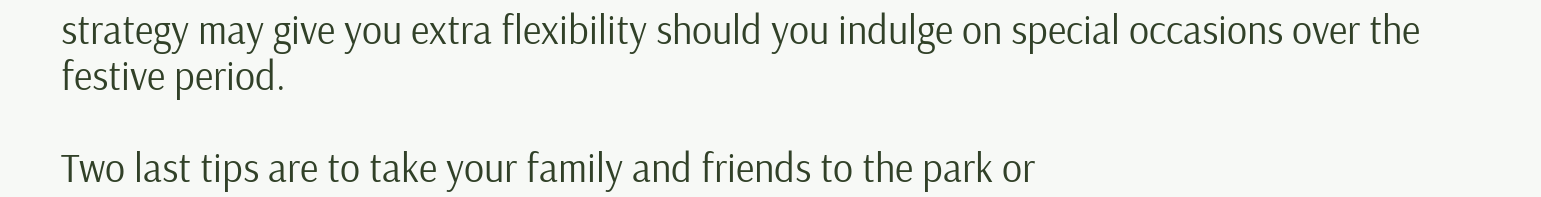strategy may give you extra flexibility should you indulge on special occasions over the festive period.

Two last tips are to take your family and friends to the park or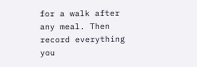for a walk after any meal. Then record everything you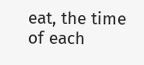eat, the time of each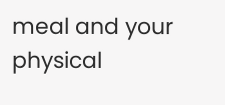meal and your physical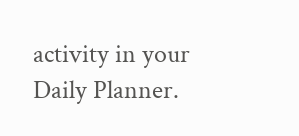activity in your Daily Planner.